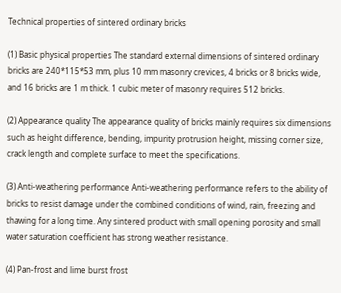Technical properties of sintered ordinary bricks

(1) Basic physical properties The standard external dimensions of sintered ordinary bricks are 240*115*53 mm, plus 10 mm masonry crevices, 4 bricks or 8 bricks wide, and 16 bricks are 1 m thick. 1 cubic meter of masonry requires 512 bricks.

(2) Appearance quality The appearance quality of bricks mainly requires six dimensions such as height difference, bending, impurity protrusion height, missing corner size, crack length and complete surface to meet the specifications.

(3) Anti-weathering performance Anti-weathering performance refers to the ability of bricks to resist damage under the combined conditions of wind, rain, freezing and thawing for a long time. Any sintered product with small opening porosity and small water saturation coefficient has strong weather resistance.

(4) Pan-frost and lime burst frost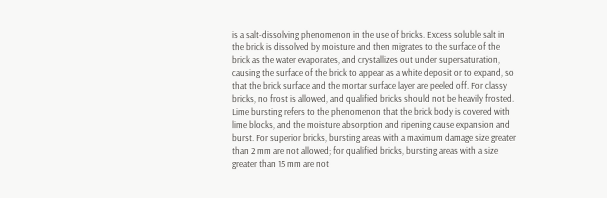is a salt-dissolving phenomenon in the use of bricks. Excess soluble salt in the brick is dissolved by moisture and then migrates to the surface of the brick as the water evaporates, and crystallizes out under supersaturation, causing the surface of the brick to appear as a white deposit or to expand, so that the brick surface and the mortar surface layer are peeled off. For classy bricks, no frost is allowed, and qualified bricks should not be heavily frosted. Lime bursting refers to the phenomenon that the brick body is covered with lime blocks, and the moisture absorption and ripening cause expansion and burst. For superior bricks, bursting areas with a maximum damage size greater than 2 mm are not allowed; for qualified bricks, bursting areas with a size greater than 15 mm are not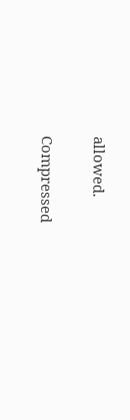allowed.

Compressed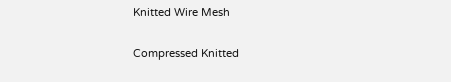Knitted Wire Mesh

Compressed Knitted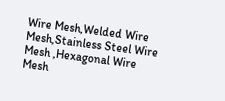Wire Mesh,Welded Wire Mesh,Stainless Steel Wire Mesh ,Hexagonal Wire Mesh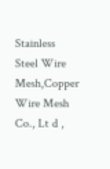Stainless Steel Wire Mesh,Copper Wire Mesh Co., Lt d ,